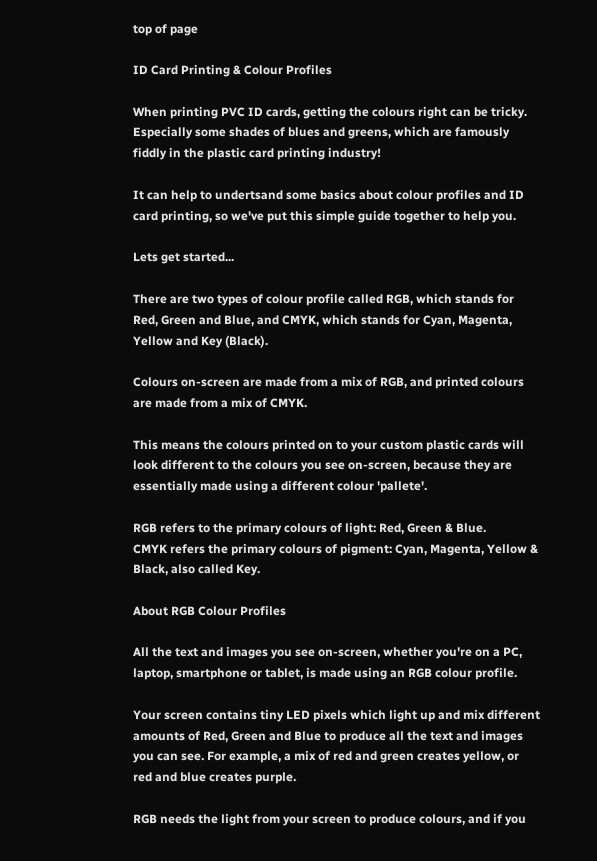top of page

ID Card Printing & Colour Profiles

When printing PVC ID cards, getting the colours right can be tricky. Especially some shades of blues and greens, which are famously fiddly in the plastic card printing industry!

It can help to undertsand some basics about colour profiles and ID card printing, so we've put this simple guide together to help you.

Lets get started...

There are two types of colour profile called RGB, which stands for Red, Green and Blue, and CMYK, which stands for Cyan, Magenta, Yellow and Key (Black).

Colours on-screen are made from a mix of RGB, and printed colours are made from a mix of CMYK.

This means the colours printed on to your custom plastic cards will look different to the colours you see on-screen, because they are essentially made using a different colour 'pallete'.

RGB refers to the primary colours of light: Red, Green & Blue.
CMYK refers the primary colours of pigment: Cyan, Magenta, Yellow & Black, also called Key.

About RGB Colour Profiles

All the text and images you see on-screen, whether you're on a PC, laptop, smartphone or tablet, is made using an RGB colour profile.

Your screen contains tiny LED pixels which light up and mix different amounts of Red, Green and Blue to produce all the text and images you can see. For example, a mix of red and green creates yellow, or red and blue creates purple.

RGB needs the light from your screen to produce colours, and if you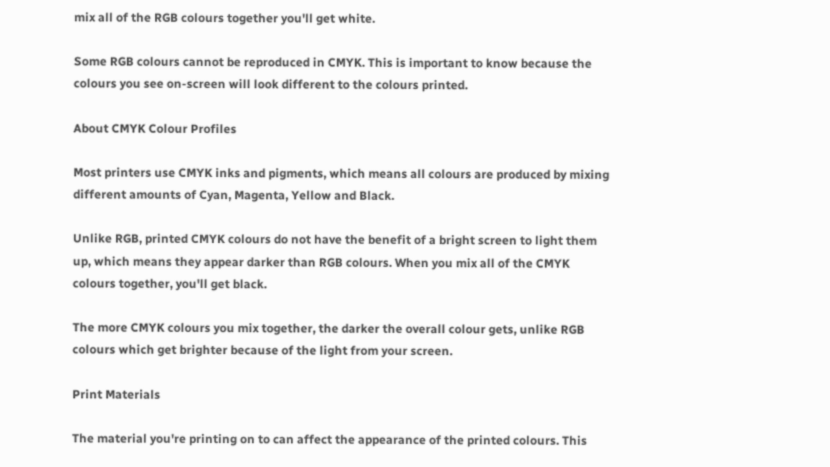mix all of the RGB colours together you'll get white.

Some RGB colours cannot be reproduced in CMYK. This is important to know because the colours you see on-screen will look different to the colours printed.

About CMYK Colour Profiles

Most printers use CMYK inks and pigments, which means all colours are produced by mixing different amounts of Cyan, Magenta, Yellow and Black.

Unlike RGB, printed CMYK colours do not have the benefit of a bright screen to light them up, which means they appear darker than RGB colours. When you mix all of the CMYK colours together, you'll get black.

The more CMYK colours you mix together, the darker the overall colour gets, unlike RGB colours which get brighter because of the light from your screen.

Print Materials

The material you're printing on to can affect the appearance of the printed colours. This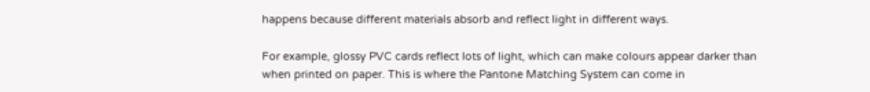happens because different materials absorb and reflect light in different ways.

For example, glossy PVC cards reflect lots of light, which can make colours appear darker than when printed on paper. This is where the Pantone Matching System can come in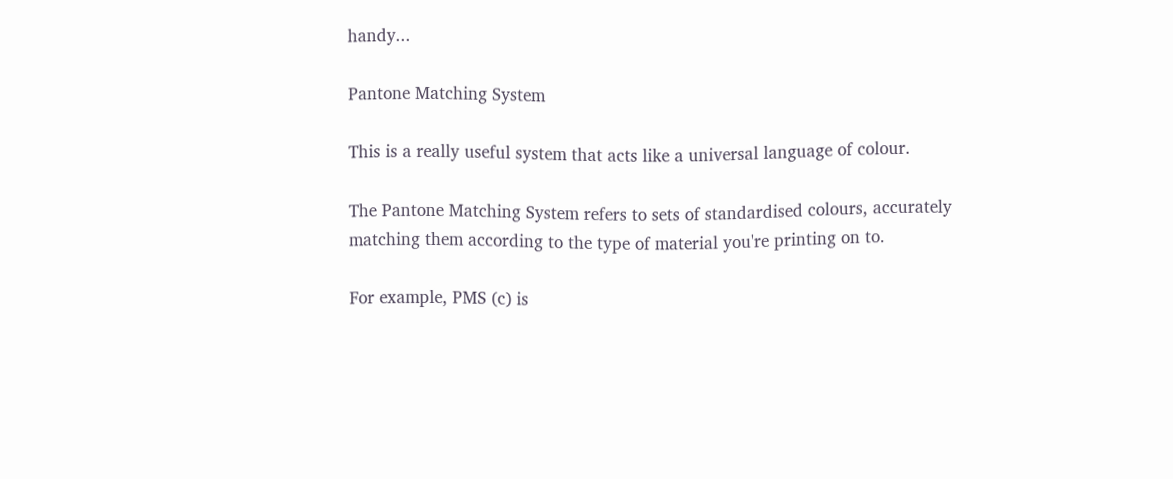handy...

Pantone Matching System

This is a really useful system that acts like a universal language of colour.

The Pantone Matching System refers to sets of standardised colours, accurately matching them according to the type of material you're printing on to.

For example, PMS (c) is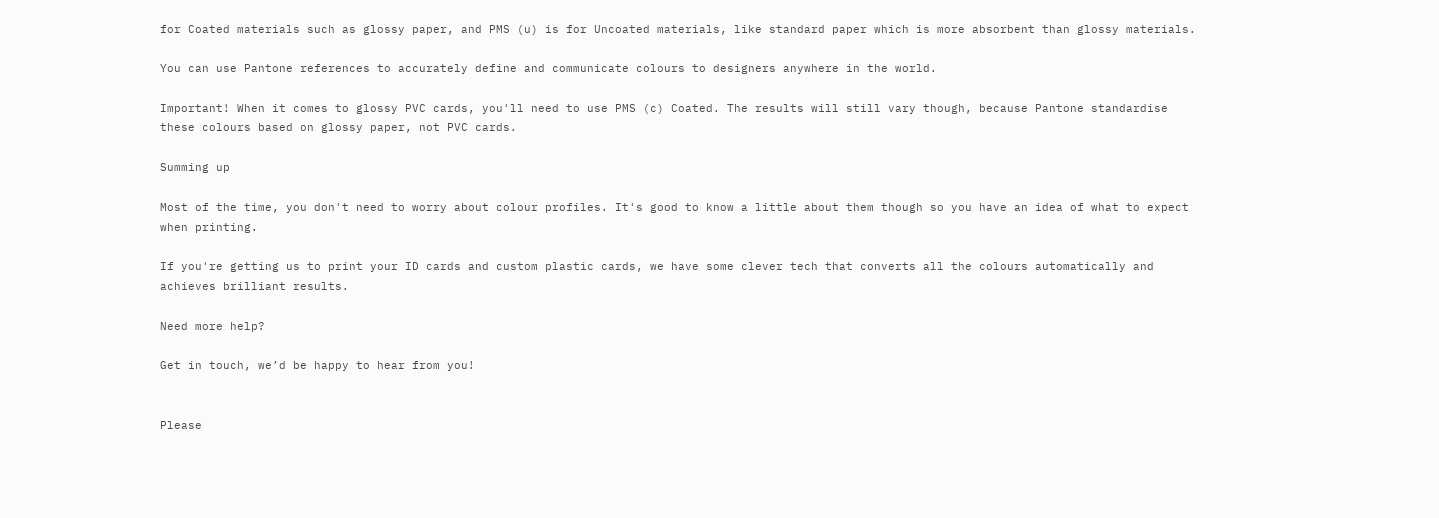for Coated materials such as glossy paper, and PMS (u) is for Uncoated materials, like standard paper which is more absorbent than glossy materials.

You can use Pantone references to accurately define and communicate colours to designers anywhere in the world.

Important! When it comes to glossy PVC cards, you'll need to use PMS (c) Coated. The results will still vary though, because Pantone standardise these colours based on glossy paper, not PVC cards.

Summing up

Most of the time, you don't need to worry about colour profiles. It's good to know a little about them though so you have an idea of what to expect when printing.

If you're getting us to print your ID cards and custom plastic cards, we have some clever tech that converts all the colours automatically and achieves brilliant results.

Need more help?

Get in touch, we’d be happy to hear from you!


Please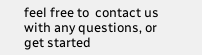feel free to  contact us with any questions, or get started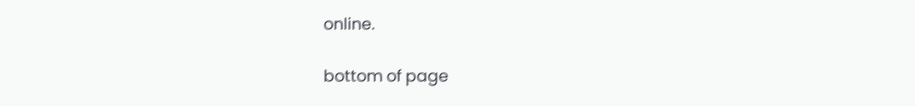online.

bottom of page